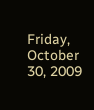Friday, October 30, 2009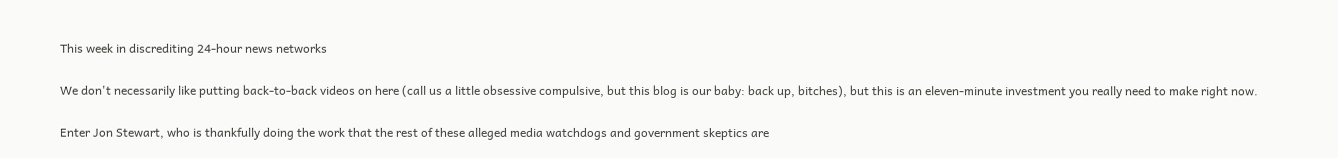This week in discrediting 24-hour news networks

We don't necessarily like putting back-to-back videos on here (call us a little obsessive compulsive, but this blog is our baby: back up, bitches), but this is an eleven-minute investment you really need to make right now.

Enter Jon Stewart, who is thankfully doing the work that the rest of these alleged media watchdogs and government skeptics are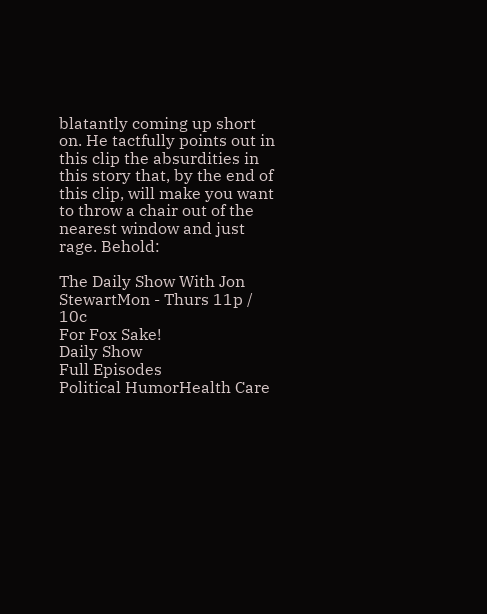blatantly coming up short on. He tactfully points out in this clip the absurdities in this story that, by the end of this clip, will make you want to throw a chair out of the nearest window and just rage. Behold:

The Daily Show With Jon StewartMon - Thurs 11p / 10c
For Fox Sake!
Daily Show
Full Episodes
Political HumorHealth Care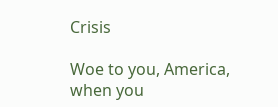Crisis

Woe to you, America, when you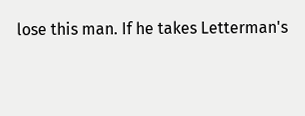lose this man. If he takes Letterman's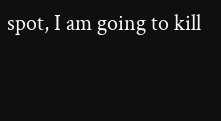spot, I am going to kill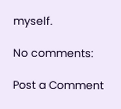myself.

No comments:

Post a Comment